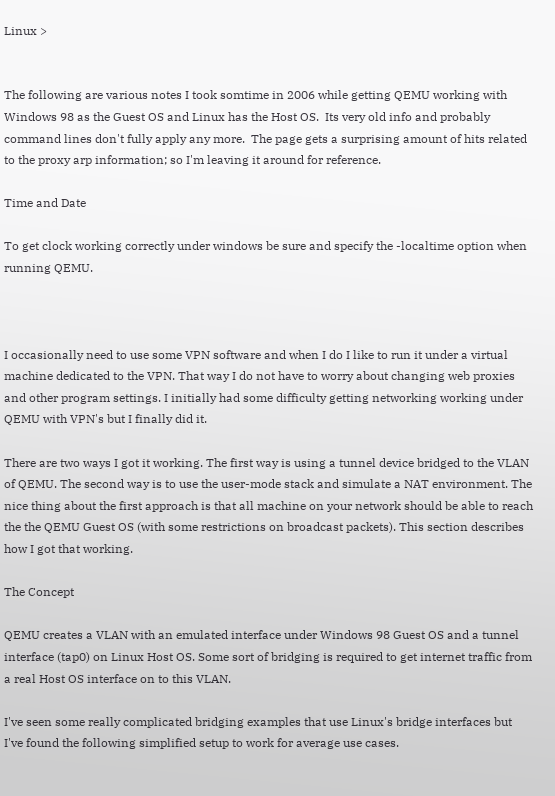Linux >


The following are various notes I took somtime in 2006 while getting QEMU working with Windows 98 as the Guest OS and Linux has the Host OS.  Its very old info and probably command lines don't fully apply any more.  The page gets a surprising amount of hits related to the proxy arp information; so I'm leaving it around for reference.

Time and Date

To get clock working correctly under windows be sure and specify the -localtime option when running QEMU.



I occasionally need to use some VPN software and when I do I like to run it under a virtual machine dedicated to the VPN. That way I do not have to worry about changing web proxies and other program settings. I initially had some difficulty getting networking working under QEMU with VPN's but I finally did it.

There are two ways I got it working. The first way is using a tunnel device bridged to the VLAN of QEMU. The second way is to use the user-mode stack and simulate a NAT environment. The nice thing about the first approach is that all machine on your network should be able to reach the the QEMU Guest OS (with some restrictions on broadcast packets). This section describes how I got that working.

The Concept

QEMU creates a VLAN with an emulated interface under Windows 98 Guest OS and a tunnel interface (tap0) on Linux Host OS. Some sort of bridging is required to get internet traffic from a real Host OS interface on to this VLAN.

I've seen some really complicated bridging examples that use Linux's bridge interfaces but I've found the following simplified setup to work for average use cases.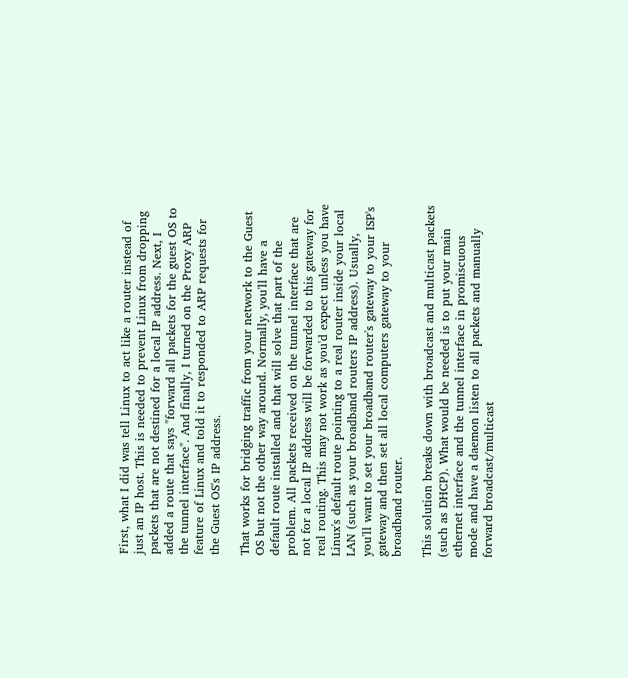First, what I did was tell Linux to act like a router instead of just an IP host. This is needed to prevent Linux from dropping packets that are not destined for a local IP address. Next, I added a route that says "forward all packets for the guest OS to the tunnel interface". And finally, I turned on the Proxy ARP feature of Linux and told it to responded to ARP requests for the Guest OS's IP address.

That works for bridging traffic from your network to the Guest OS but not the other way around. Normally, you'll have a default route installed and that will solve that part of the problem. All packets received on the tunnel interface that are not for a local IP address will be forwarded to this gateway for real routing. This may not work as you'd expect unless you have Linux's default route pointing to a real router inside your local LAN (such as your broadband routers IP address). Usually, you'll want to set your broadband router's gateway to your ISP's gateway and then set all local computers gateway to your broadband router.

This solution breaks down with broadcast and multicast packets (such as DHCP). What would be needed is to put your main ethernet interface and the tunnel interface in promiscuous mode and have a daemon listen to all packets and manually forward broadcast/multicast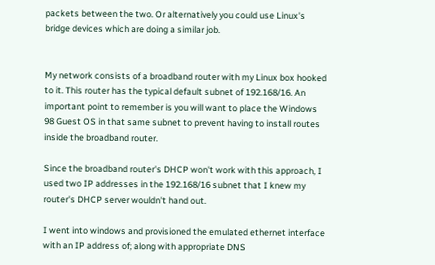packets between the two. Or alternatively you could use Linux's bridge devices which are doing a similar job.


My network consists of a broadband router with my Linux box hooked to it. This router has the typical default subnet of 192.168/16. An important point to remember is you will want to place the Windows 98 Guest OS in that same subnet to prevent having to install routes inside the broadband router.

Since the broadband router's DHCP won't work with this approach, I used two IP addresses in the 192.168/16 subnet that I knew my router's DHCP server wouldn't hand out.

I went into windows and provisioned the emulated ethernet interface with an IP address of; along with appropriate DNS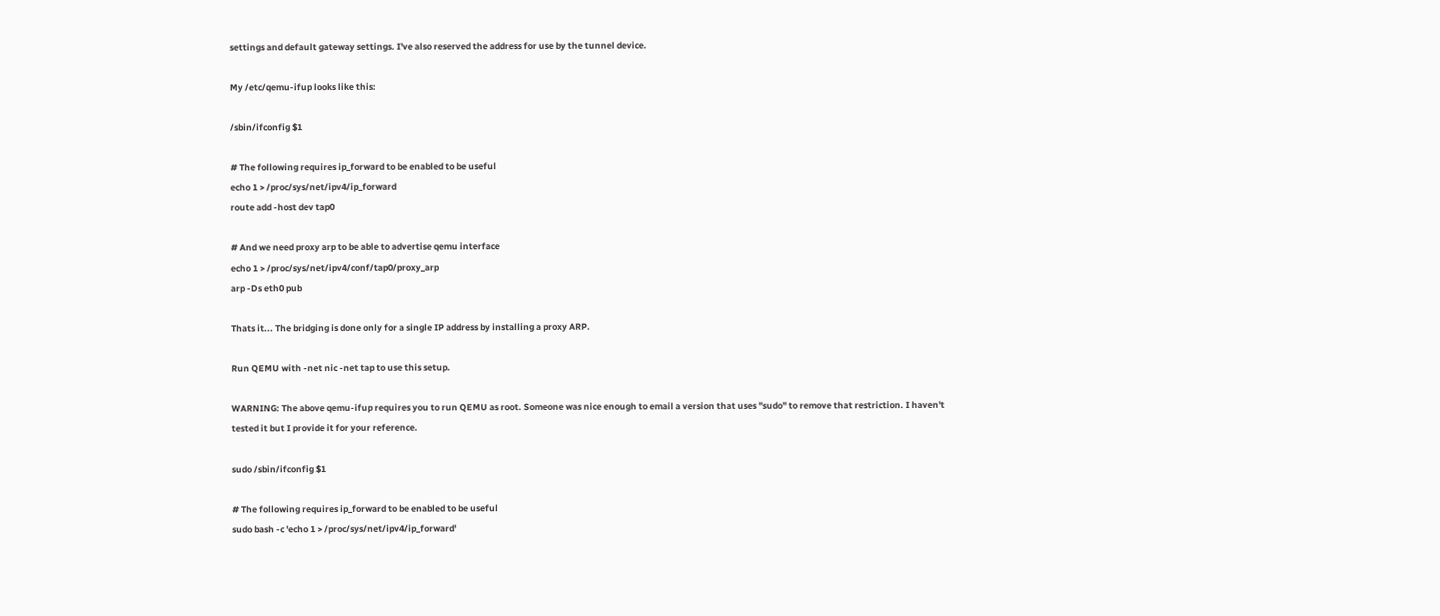settings and default gateway settings. I've also reserved the address for use by the tunnel device.

My /etc/qemu-ifup looks like this:

/sbin/ifconfig $1

# The following requires ip_forward to be enabled to be useful
echo 1 > /proc/sys/net/ipv4/ip_forward
route add -host dev tap0

# And we need proxy arp to be able to advertise qemu interface
echo 1 > /proc/sys/net/ipv4/conf/tap0/proxy_arp
arp -Ds eth0 pub

Thats it... The bridging is done only for a single IP address by installing a proxy ARP.

Run QEMU with -net nic -net tap to use this setup.

WARNING: The above qemu-ifup requires you to run QEMU as root. Someone was nice enough to email a version that uses "sudo" to remove that restriction. I haven't tested it but I provide it for your reference.

sudo /sbin/ifconfig $1

# The following requires ip_forward to be enabled to be useful
sudo bash -c 'echo 1 > /proc/sys/net/ipv4/ip_forward'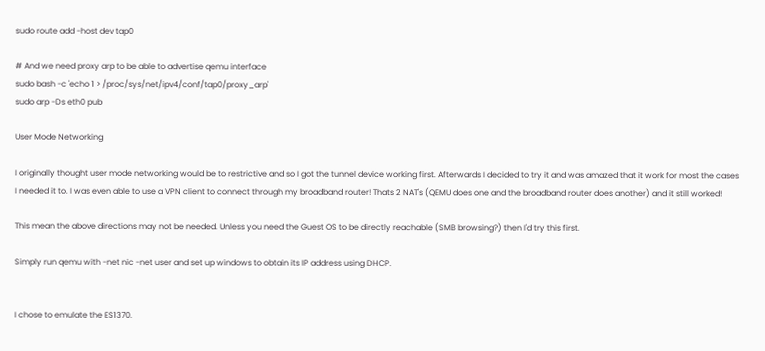sudo route add -host dev tap0

# And we need proxy arp to be able to advertise qemu interface
sudo bash -c 'echo 1 > /proc/sys/net/ipv4/conf/tap0/proxy_arp'
sudo arp -Ds eth0 pub

User Mode Networking

I originally thought user mode networking would be to restrictive and so I got the tunnel device working first. Afterwards I decided to try it and was amazed that it work for most the cases I needed it to. I was even able to use a VPN client to connect through my broadband router! Thats 2 NAT's (QEMU does one and the broadband router does another) and it still worked!

This mean the above directions may not be needed. Unless you need the Guest OS to be directly reachable (SMB browsing?) then I'd try this first.

Simply run qemu with -net nic -net user and set up windows to obtain its IP address using DHCP.


I chose to emulate the ES1370.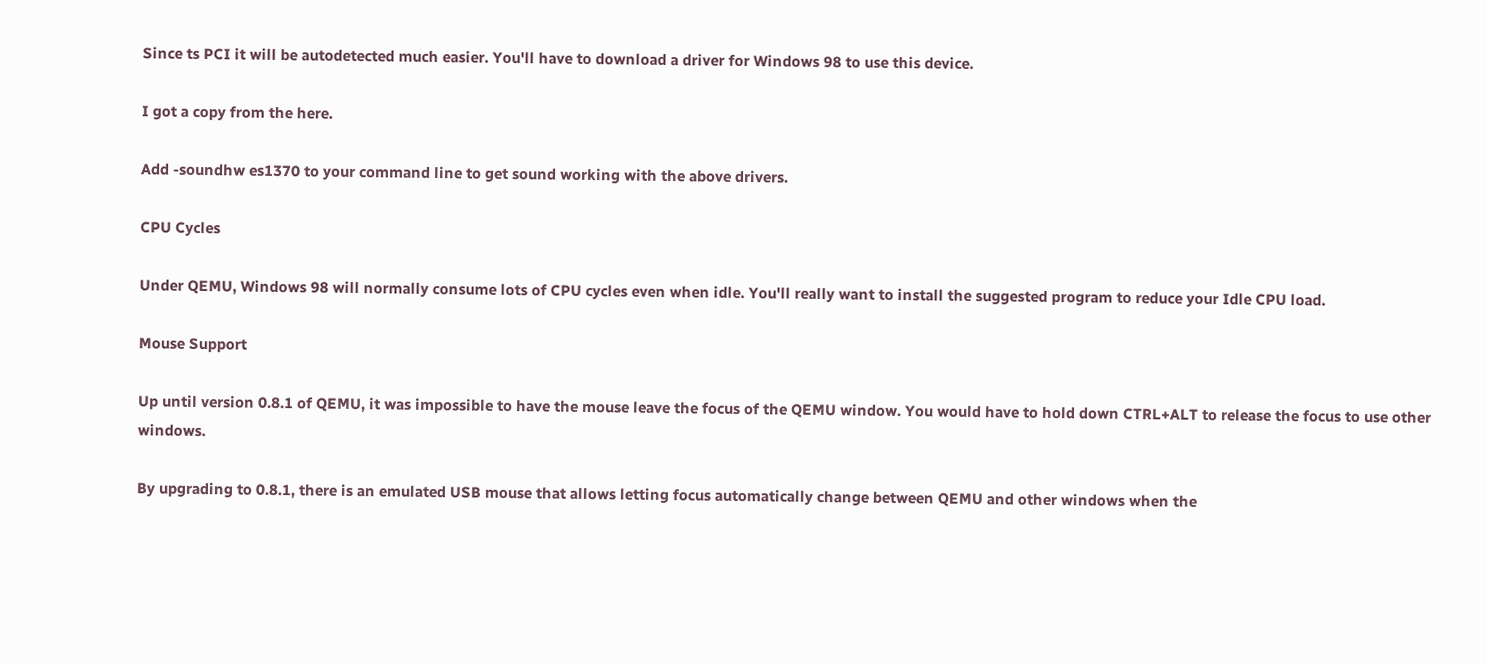Since ts PCI it will be autodetected much easier. You'll have to download a driver for Windows 98 to use this device.

I got a copy from the here.

Add -soundhw es1370 to your command line to get sound working with the above drivers.

CPU Cycles

Under QEMU, Windows 98 will normally consume lots of CPU cycles even when idle. You'll really want to install the suggested program to reduce your Idle CPU load.

Mouse Support

Up until version 0.8.1 of QEMU, it was impossible to have the mouse leave the focus of the QEMU window. You would have to hold down CTRL+ALT to release the focus to use other windows.

By upgrading to 0.8.1, there is an emulated USB mouse that allows letting focus automatically change between QEMU and other windows when the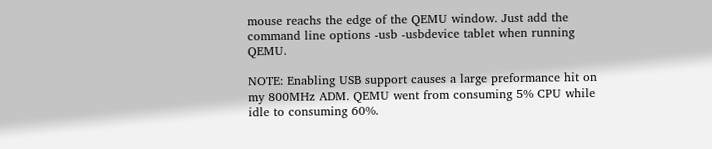mouse reachs the edge of the QEMU window. Just add the command line options -usb -usbdevice tablet when running QEMU.

NOTE: Enabling USB support causes a large preformance hit on my 800MHz ADM. QEMU went from consuming 5% CPU while idle to consuming 60%.